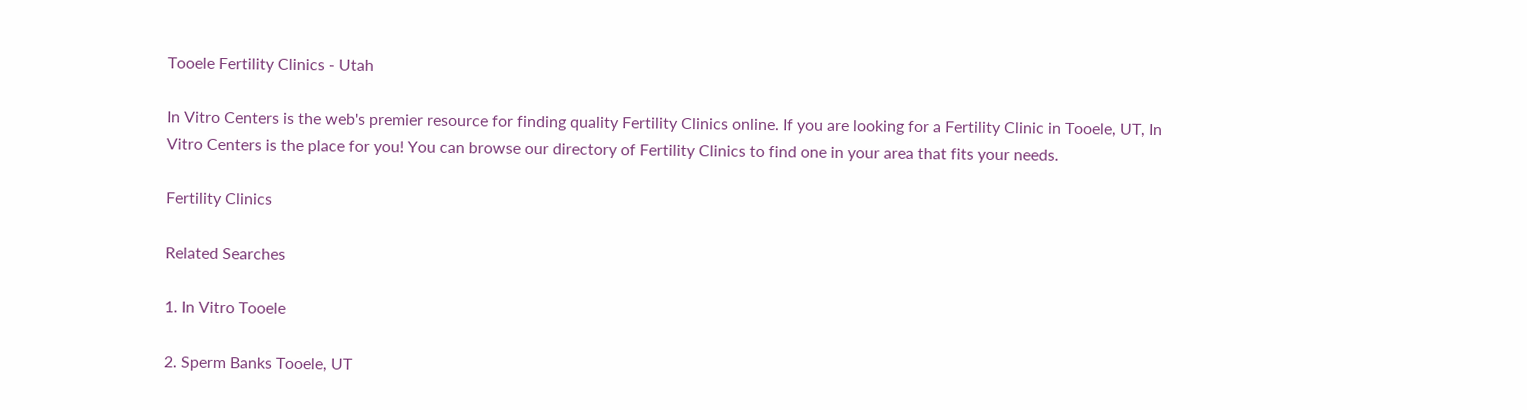Tooele Fertility Clinics - Utah

In Vitro Centers is the web's premier resource for finding quality Fertility Clinics online. If you are looking for a Fertility Clinic in Tooele, UT, In Vitro Centers is the place for you! You can browse our directory of Fertility Clinics to find one in your area that fits your needs.

Fertility Clinics

Related Searches

1. In Vitro Tooele

2. Sperm Banks Tooele, UT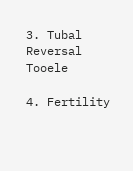3. Tubal Reversal Tooele

4. Fertility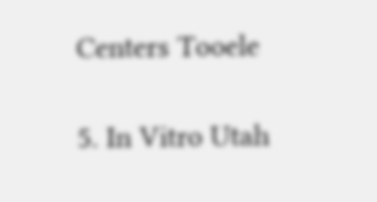Centers Tooele

5. In Vitro Utah